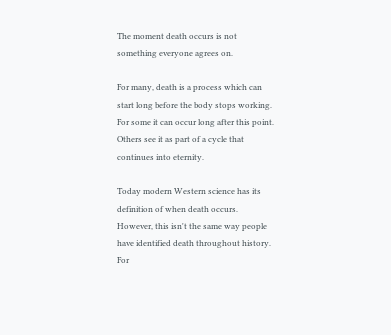The moment death occurs is not something everyone agrees on.

For many, death is a process which can start long before the body stops working. For some it can occur long after this point. Others see it as part of a cycle that continues into eternity.

Today modern Western science has its definition of when death occurs. However, this isn't the same way people have identified death throughout history. For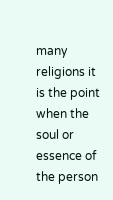many religions it is the point when the soul or essence of the person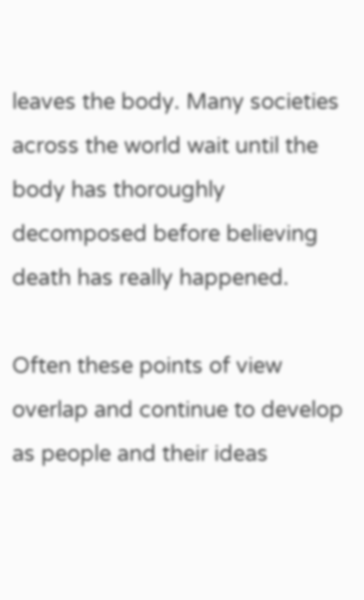leaves the body. Many societies across the world wait until the body has thoroughly decomposed before believing death has really happened.

Often these points of view overlap and continue to develop as people and their ideas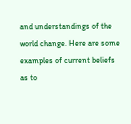and understandings of the world change. Here are some examples of current beliefs as to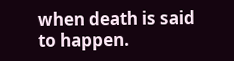when death is said to happen.